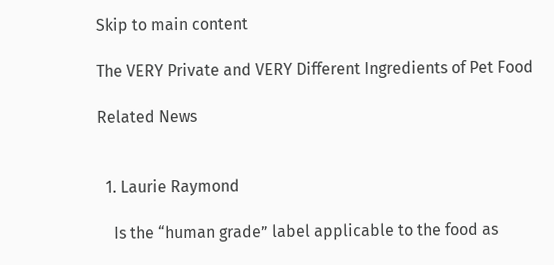Skip to main content

The VERY Private and VERY Different Ingredients of Pet Food

Related News


  1. Laurie Raymond

    Is the “human grade” label applicable to the food as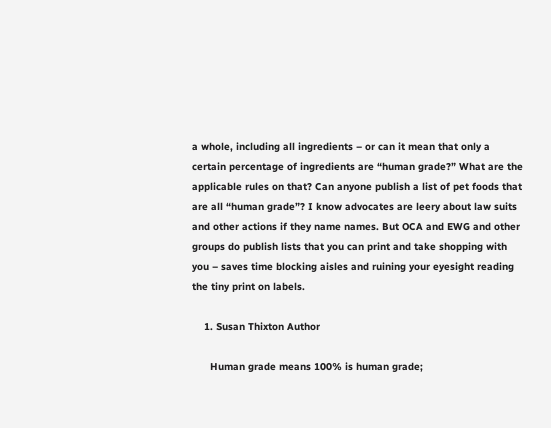a whole, including all ingredients – or can it mean that only a certain percentage of ingredients are “human grade?” What are the applicable rules on that? Can anyone publish a list of pet foods that are all “human grade”? I know advocates are leery about law suits and other actions if they name names. But OCA and EWG and other groups do publish lists that you can print and take shopping with you – saves time blocking aisles and ruining your eyesight reading the tiny print on labels.

    1. Susan Thixton Author

      Human grade means 100% is human grade;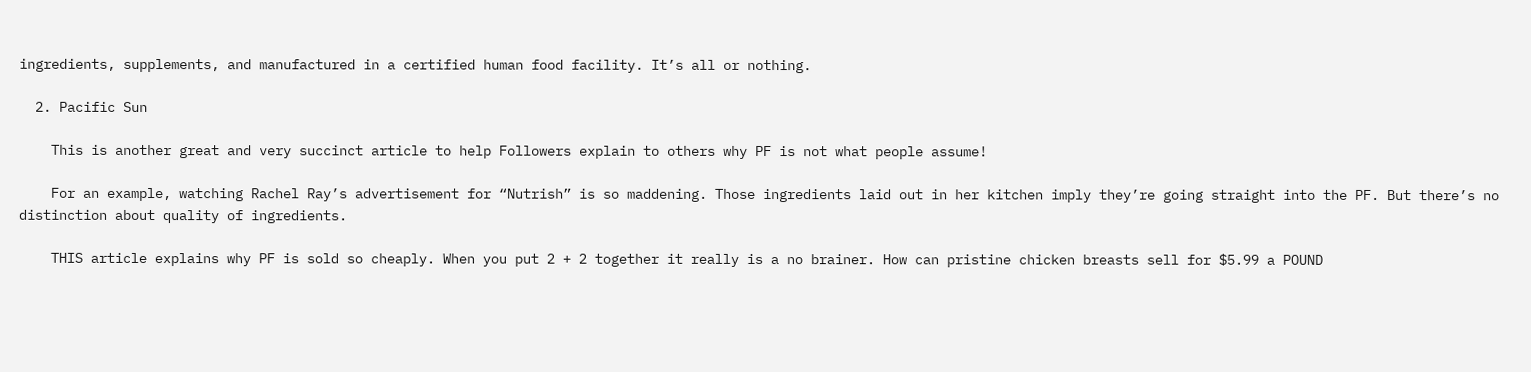ingredients, supplements, and manufactured in a certified human food facility. It’s all or nothing.

  2. Pacific Sun

    This is another great and very succinct article to help Followers explain to others why PF is not what people assume!

    For an example, watching Rachel Ray’s advertisement for “Nutrish” is so maddening. Those ingredients laid out in her kitchen imply they’re going straight into the PF. But there’s no distinction about quality of ingredients.

    THIS article explains why PF is sold so cheaply. When you put 2 + 2 together it really is a no brainer. How can pristine chicken breasts sell for $5.99 a POUND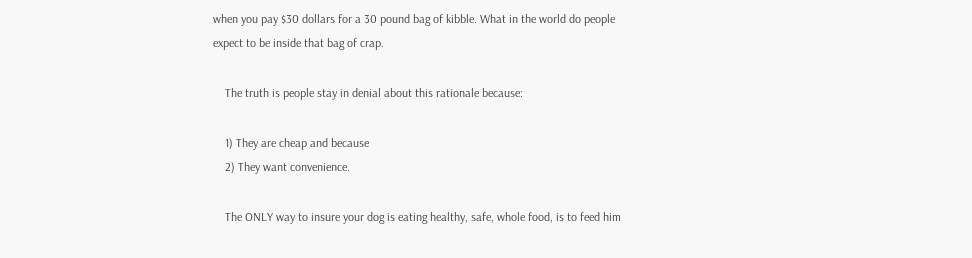when you pay $30 dollars for a 30 pound bag of kibble. What in the world do people expect to be inside that bag of crap.

    The truth is people stay in denial about this rationale because:

    1) They are cheap and because
    2) They want convenience.

    The ONLY way to insure your dog is eating healthy, safe, whole food, is to feed him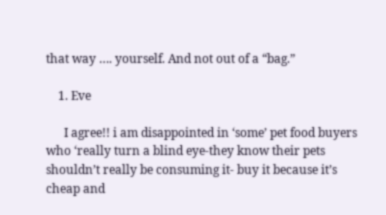that way …. yourself. And not out of a “bag.”

    1. Eve

      I agree!! i am disappointed in ‘some’ pet food buyers who ‘really turn a blind eye-they know their pets shouldn’t really be consuming it- buy it because it’s cheap and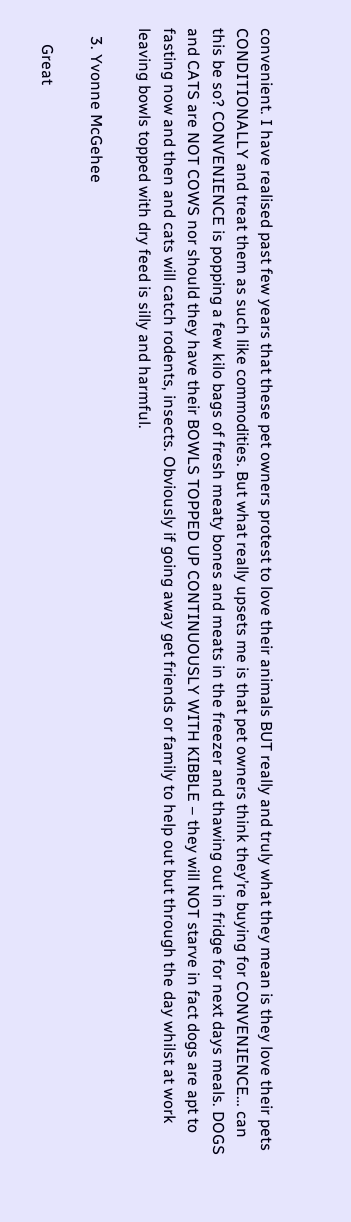convenient. I have realised past few years that these pet owners protest to love their animals BUT really and truly what they mean is they love their pets CONDITIONALLY and treat them as such like commodities. But what really upsets me is that pet owners think they’re buying for CONVENIENCE… can this be so? CONVENIENCE is popping a few kilo bags of fresh meaty bones and meats in the freezer and thawing out in fridge for next days meals. DOGS and CATS are NOT COWS nor should they have their BOWLS TOPPED UP CONTINUOUSLY WITH KIBBLE – they will NOT starve in fact dogs are apt to fasting now and then and cats will catch rodents, insects. Obviously if going away get friends or family to help out but through the day whilst at work leaving bowls topped with dry feed is silly and harmful.

  3. Yvonne McGehee

    Great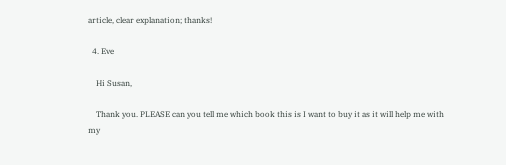article, clear explanation; thanks!

  4. Eve

    Hi Susan,

    Thank you. PLEASE can you tell me which book this is I want to buy it as it will help me with my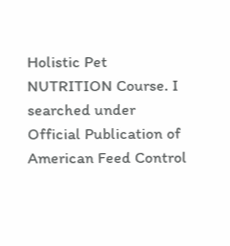Holistic Pet NUTRITION Course. I searched under Official Publication of American Feed Control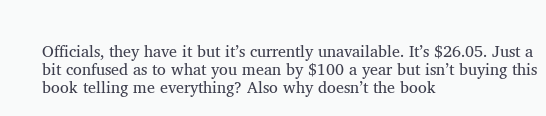Officials, they have it but it’s currently unavailable. It’s $26.05. Just a bit confused as to what you mean by $100 a year but isn’t buying this book telling me everything? Also why doesn’t the book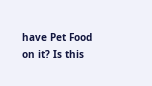have Pet Food on it? Is this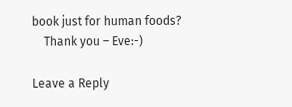book just for human foods?
    Thank you – Eve:-)

Leave a Reply